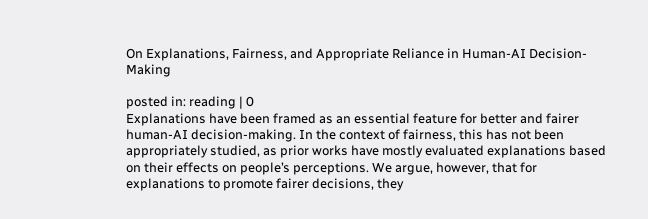On Explanations, Fairness, and Appropriate Reliance in Human-AI Decision-Making

posted in: reading | 0
Explanations have been framed as an essential feature for better and fairer human-AI decision-making. In the context of fairness, this has not been appropriately studied, as prior works have mostly evaluated explanations based on their effects on people’s perceptions. We argue, however, that for explanations to promote fairer decisions, they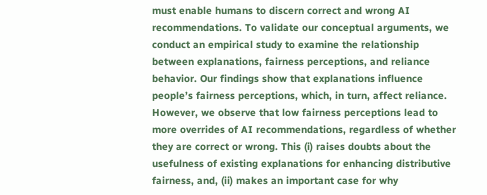must enable humans to discern correct and wrong AI recommendations. To validate our conceptual arguments, we conduct an empirical study to examine the relationship between explanations, fairness perceptions, and reliance behavior. Our findings show that explanations influence people’s fairness perceptions, which, in turn, affect reliance. However, we observe that low fairness perceptions lead to more overrides of AI recommendations, regardless of whether they are correct or wrong. This (i) raises doubts about the usefulness of existing explanations for enhancing distributive fairness, and, (ii) makes an important case for why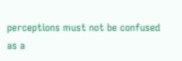perceptions must not be confused as a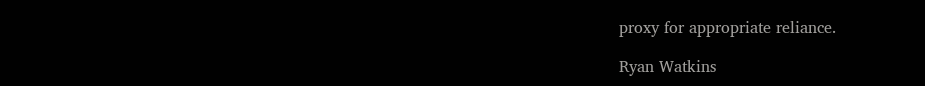proxy for appropriate reliance.

Ryan Watkins